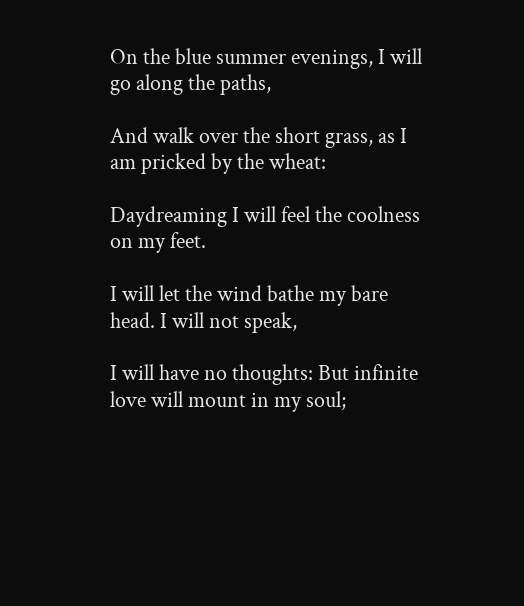On the blue summer evenings, I will go along the paths,

And walk over the short grass, as I am pricked by the wheat:

Daydreaming I will feel the coolness on my feet.

I will let the wind bathe my bare head. I will not speak,

I will have no thoughts: But infinite love will mount in my soul;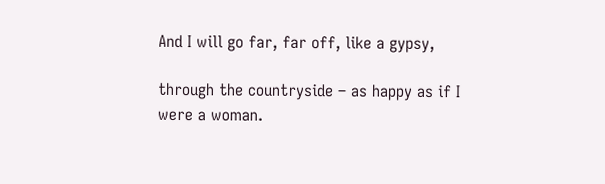And I will go far, far off, like a gypsy,

through the countryside – as happy as if I were a woman.